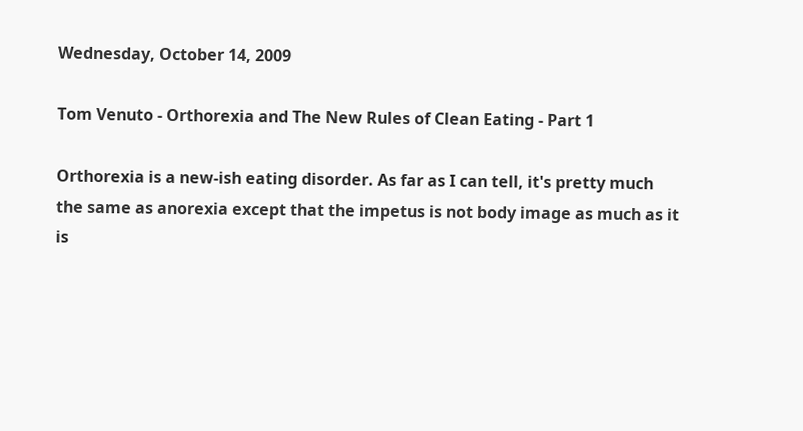Wednesday, October 14, 2009

Tom Venuto - Orthorexia and The New Rules of Clean Eating - Part 1

Orthorexia is a new-ish eating disorder. As far as I can tell, it's pretty much the same as anorexia except that the impetus is not body image as much as it is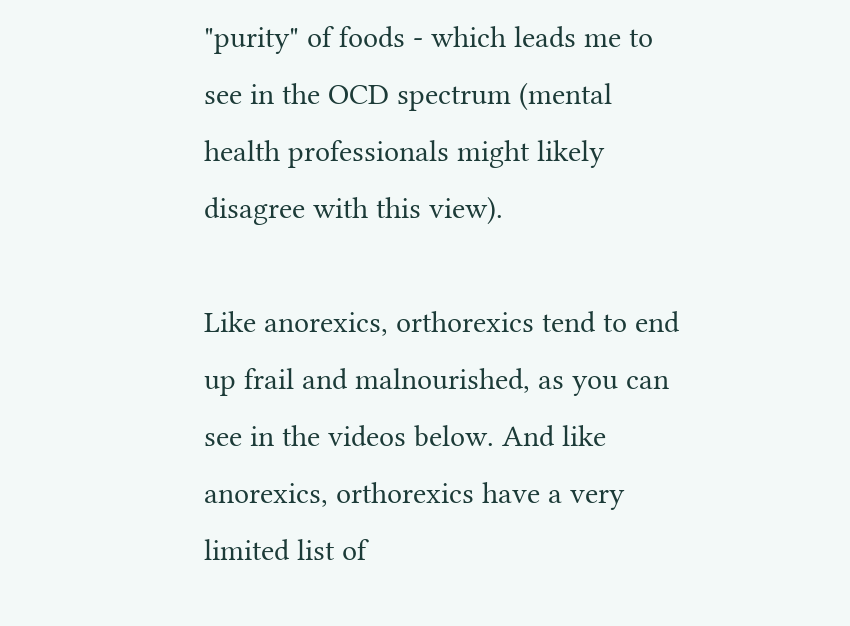"purity" of foods - which leads me to see in the OCD spectrum (mental health professionals might likely disagree with this view).

Like anorexics, orthorexics tend to end up frail and malnourished, as you can see in the videos below. And like anorexics, orthorexics have a very limited list of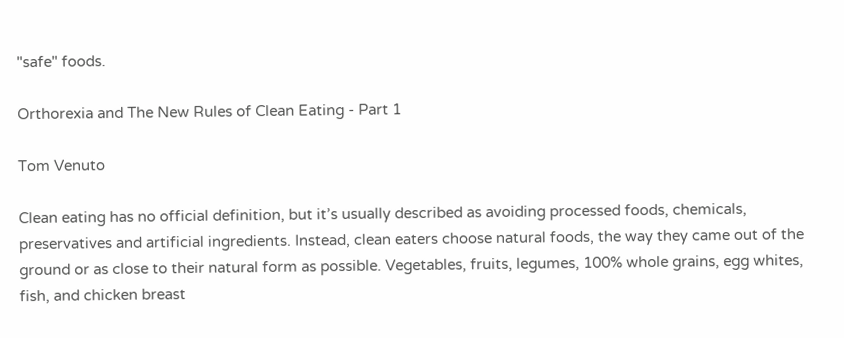"safe" foods.

Orthorexia and The New Rules of Clean Eating - Part 1

Tom Venuto

Clean eating has no official definition, but it’s usually described as avoiding processed foods, chemicals, preservatives and artificial ingredients. Instead, clean eaters choose natural foods, the way they came out of the ground or as close to their natural form as possible. Vegetables, fruits, legumes, 100% whole grains, egg whites, fish, and chicken breast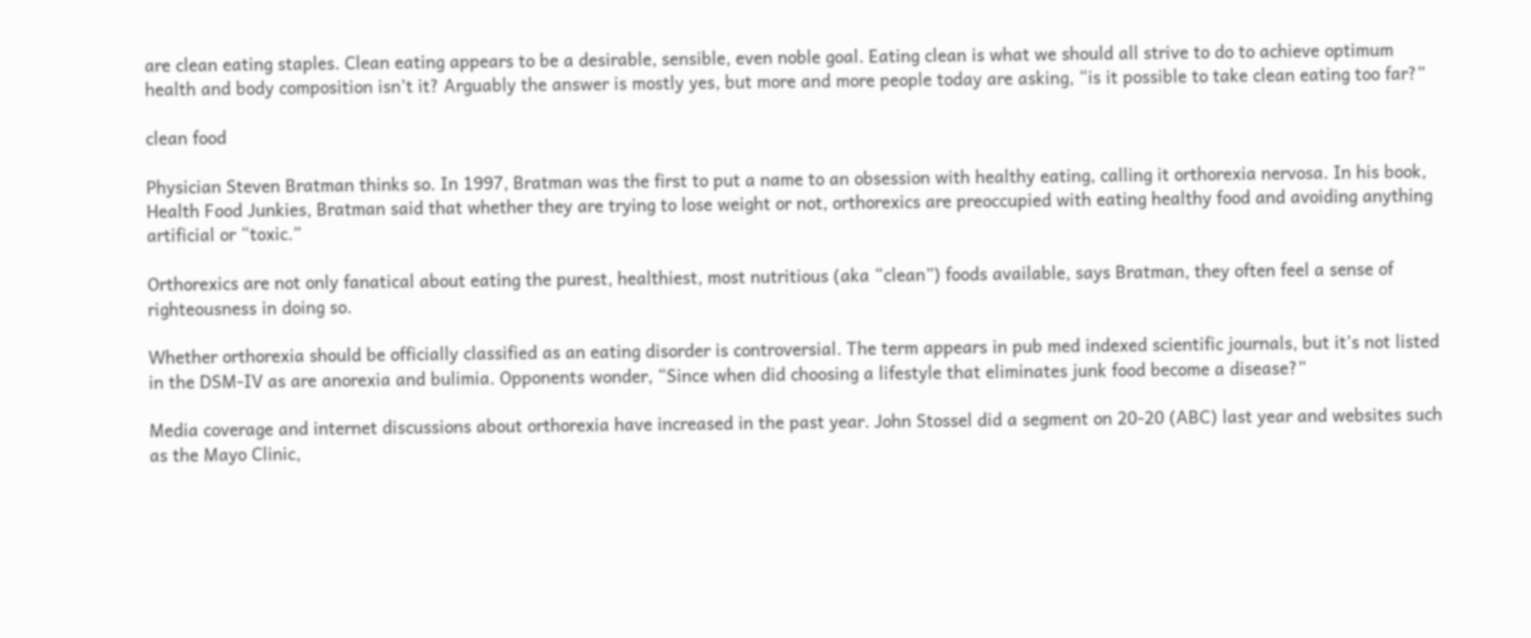are clean eating staples. Clean eating appears to be a desirable, sensible, even noble goal. Eating clean is what we should all strive to do to achieve optimum health and body composition isn’t it? Arguably the answer is mostly yes, but more and more people today are asking, “is it possible to take clean eating too far?”

clean food

Physician Steven Bratman thinks so. In 1997, Bratman was the first to put a name to an obsession with healthy eating, calling it orthorexia nervosa. In his book, Health Food Junkies, Bratman said that whether they are trying to lose weight or not, orthorexics are preoccupied with eating healthy food and avoiding anything artificial or “toxic.”

Orthorexics are not only fanatical about eating the purest, healthiest, most nutritious (aka “clean”) foods available, says Bratman, they often feel a sense of righteousness in doing so.

Whether orthorexia should be officially classified as an eating disorder is controversial. The term appears in pub med indexed scientific journals, but it’s not listed in the DSM-IV as are anorexia and bulimia. Opponents wonder, “Since when did choosing a lifestyle that eliminates junk food become a disease?”

Media coverage and internet discussions about orthorexia have increased in the past year. John Stossel did a segment on 20-20 (ABC) last year and websites such as the Mayo Clinic,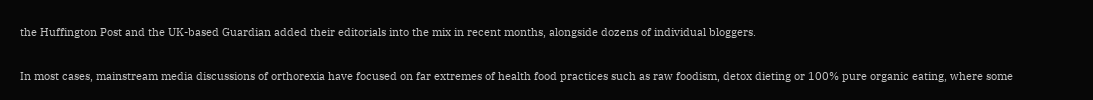the Huffington Post and the UK-based Guardian added their editorials into the mix in recent months, alongside dozens of individual bloggers.

In most cases, mainstream media discussions of orthorexia have focused on far extremes of health food practices such as raw foodism, detox dieting or 100% pure organic eating, where some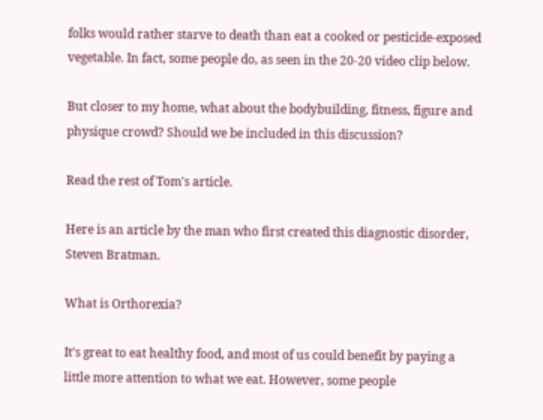folks would rather starve to death than eat a cooked or pesticide-exposed vegetable. In fact, some people do, as seen in the 20-20 video clip below.

But closer to my home, what about the bodybuilding, fitness, figure and physique crowd? Should we be included in this discussion?

Read the rest of Tom's article.

Here is an article by the man who first created this diagnostic disorder, Steven Bratman.

What is Orthorexia?

It’s great to eat healthy food, and most of us could benefit by paying a little more attention to what we eat. However, some people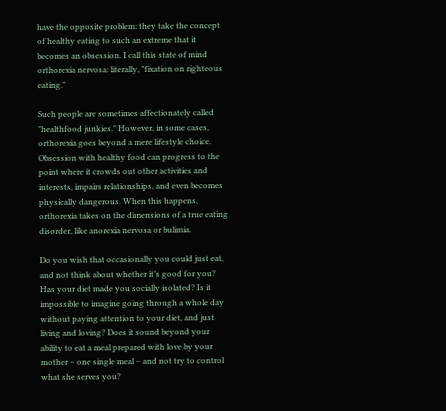have the opposite problem: they take the concept of healthy eating to such an extreme that it becomes an obsession. I call this state of mind orthorexia nervosa: literally, "fixation on righteous eating."

Such people are sometimes affectionately called "healthfood junkies." However, in some cases, orthorexia goes beyond a mere lifestyle choice. Obsession with healthy food can progress to the point where it crowds out other activities and interests, impairs relationships, and even becomes physically dangerous. When this happens, orthorexia takes on the dimensions of a true eating disorder, like anorexia nervosa or bulimia.

Do you wish that occasionally you could just eat, and not think about whether it’s good for you? Has your diet made you socially isolated? Is it impossible to imagine going through a whole day without paying attention to your diet, and just living and loving? Does it sound beyond your ability to eat a meal prepared with love by your mother – one single meal – and not try to control what she serves you?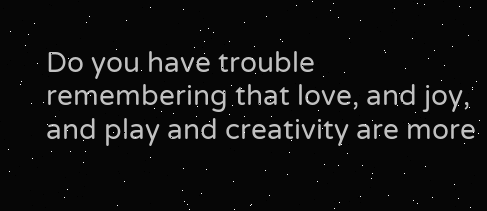Do you have trouble remembering that love, and joy, and play and creativity are more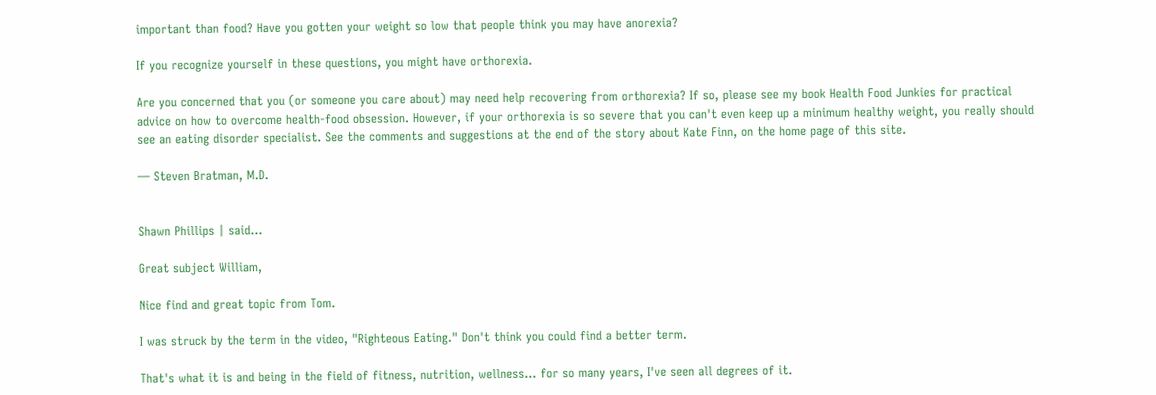important than food? Have you gotten your weight so low that people think you may have anorexia?

If you recognize yourself in these questions, you might have orthorexia.

Are you concerned that you (or someone you care about) may need help recovering from orthorexia? If so, please see my book Health Food Junkies for practical advice on how to overcome health-food obsession. However, if your orthorexia is so severe that you can't even keep up a minimum healthy weight, you really should see an eating disorder specialist. See the comments and suggestions at the end of the story about Kate Finn, on the home page of this site.

— Steven Bratman, M.D.


Shawn Phillips | said...

Great subject William,

Nice find and great topic from Tom.

I was struck by the term in the video, "Righteous Eating." Don't think you could find a better term.

That's what it is and being in the field of fitness, nutrition, wellness... for so many years, I've seen all degrees of it.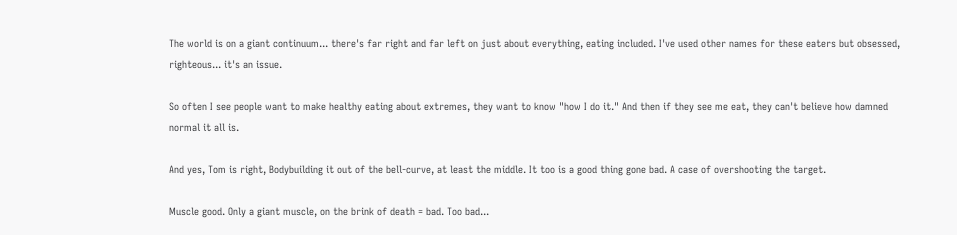The world is on a giant continuum... there's far right and far left on just about everything, eating included. I've used other names for these eaters but obsessed, righteous... it's an issue.

So often I see people want to make healthy eating about extremes, they want to know "how I do it." And then if they see me eat, they can't believe how damned normal it all is.

And yes, Tom is right, Bodybuilding it out of the bell-curve, at least the middle. It too is a good thing gone bad. A case of overshooting the target.

Muscle good. Only a giant muscle, on the brink of death = bad. Too bad...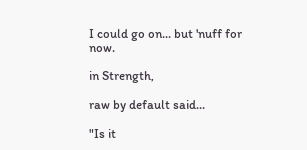I could go on... but 'nuff for now.

in Strength,

raw by default said...

"Is it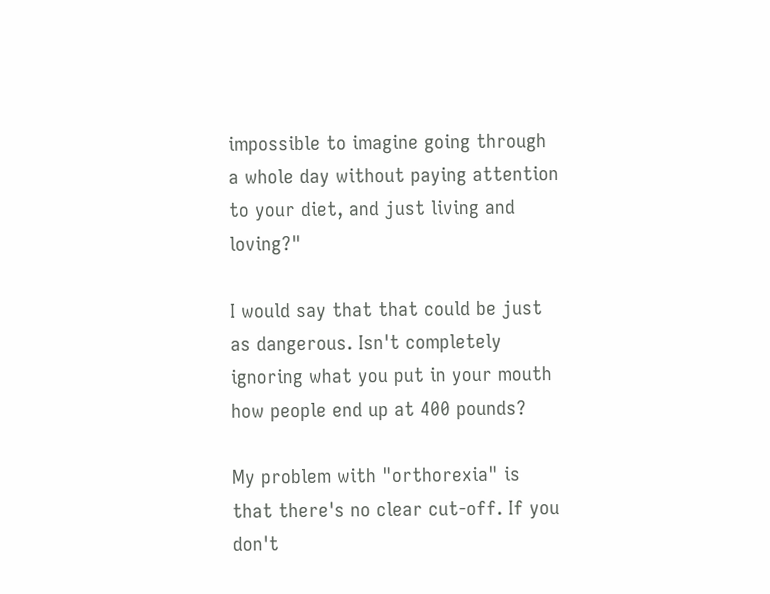impossible to imagine going through a whole day without paying attention to your diet, and just living and loving?"

I would say that that could be just as dangerous. Isn't completely ignoring what you put in your mouth how people end up at 400 pounds?

My problem with "orthorexia" is that there's no clear cut-off. If you don't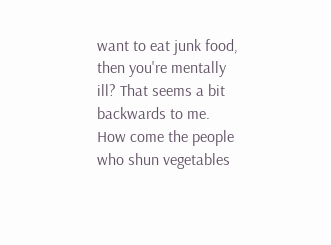want to eat junk food, then you're mentally ill? That seems a bit backwards to me. How come the people who shun vegetables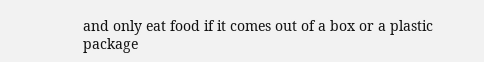and only eat food if it comes out of a box or a plastic package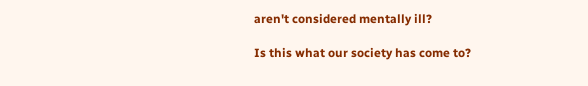aren't considered mentally ill?

Is this what our society has come to?